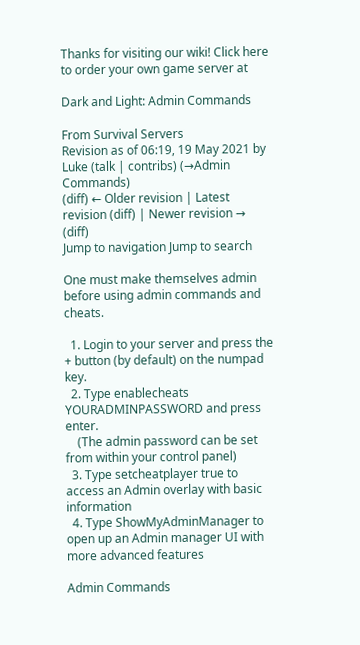Thanks for visiting our wiki! Click here to order your own game server at

Dark and Light: Admin Commands

From Survival Servers
Revision as of 06:19, 19 May 2021 by Luke (talk | contribs) (→Admin Commands)
(diff) ← Older revision | Latest revision (diff) | Newer revision → (diff)
Jump to navigation Jump to search

One must make themselves admin before using admin commands and cheats.

  1. Login to your server and press the + button (by default) on the numpad key.
  2. Type enablecheats YOURADMINPASSWORD and press enter.
    (The admin password can be set from within your control panel)
  3. Type setcheatplayer true to access an Admin overlay with basic information
  4. Type ShowMyAdminManager to open up an Admin manager UI with more advanced features

Admin Commands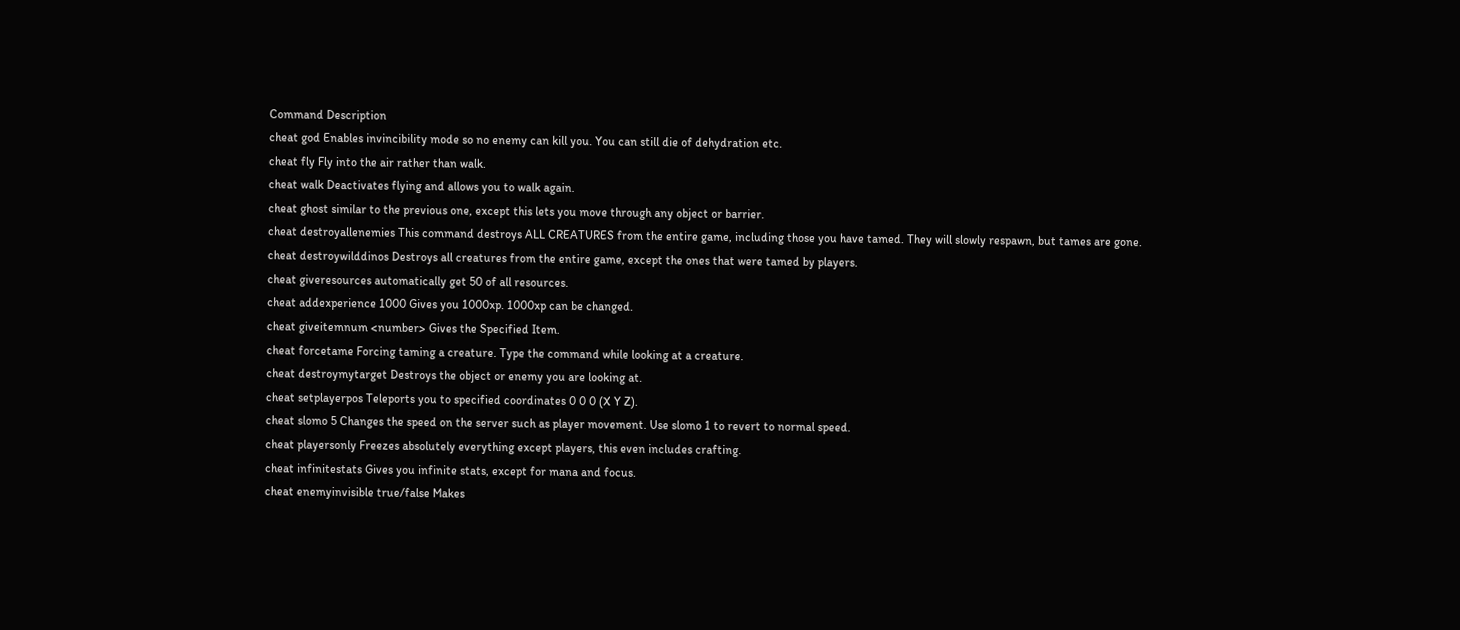Command Description
cheat god Enables invincibility mode so no enemy can kill you. You can still die of dehydration etc.
cheat fly Fly into the air rather than walk.
cheat walk Deactivates flying and allows you to walk again.
cheat ghost similar to the previous one, except this lets you move through any object or barrier.
cheat destroyallenemies This command destroys ALL CREATURES from the entire game, including those you have tamed. They will slowly respawn, but tames are gone.
cheat destroywilddinos Destroys all creatures from the entire game, except the ones that were tamed by players.
cheat giveresources automatically get 50 of all resources.
cheat addexperience 1000 Gives you 1000xp. 1000xp can be changed.
cheat giveitemnum <number> Gives the Specified Item.
cheat forcetame Forcing taming a creature. Type the command while looking at a creature.
cheat destroymytarget Destroys the object or enemy you are looking at.
cheat setplayerpos Teleports you to specified coordinates 0 0 0 (X Y Z).
cheat slomo 5 Changes the speed on the server such as player movement. Use slomo 1 to revert to normal speed.
cheat playersonly Freezes absolutely everything except players, this even includes crafting.
cheat infinitestats Gives you infinite stats, except for mana and focus.
cheat enemyinvisible true/false Makes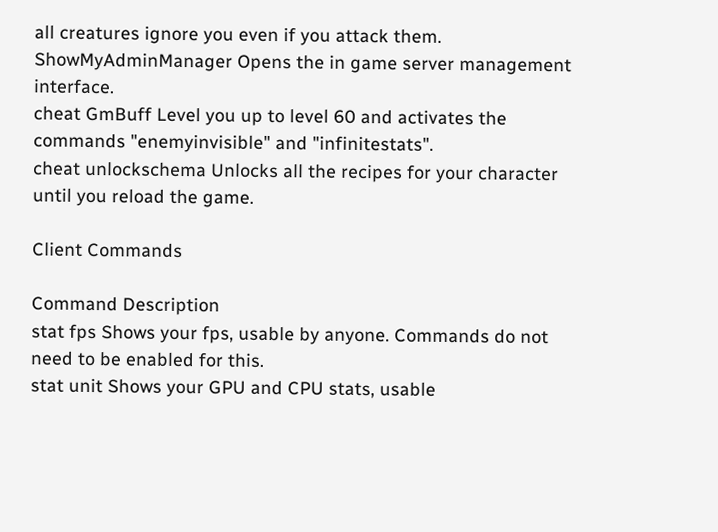all creatures ignore you even if you attack them.
ShowMyAdminManager Opens the in game server management interface.
cheat GmBuff Level you up to level 60 and activates the commands "enemyinvisible" and "infinitestats".
cheat unlockschema Unlocks all the recipes for your character until you reload the game.

Client Commands

Command Description
stat fps Shows your fps, usable by anyone. Commands do not need to be enabled for this.
stat unit Shows your GPU and CPU stats, usable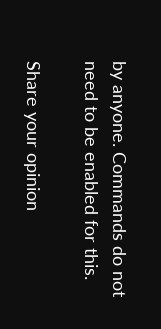by anyone. Commands do not need to be enabled for this.

Share your opinion